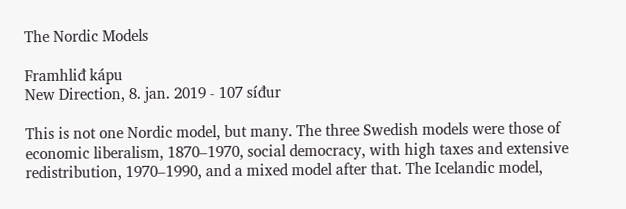The Nordic Models

Framhliđ kápu
New Direction, 8. jan. 2019 - 107 síđur

This is not one Nordic model, but many. The three Swedish models were those of economic liberalism, 1870–1970, social democracy, with high taxes and extensive redistribution, 1970–1990, and a mixed model after that. The Icelandic model,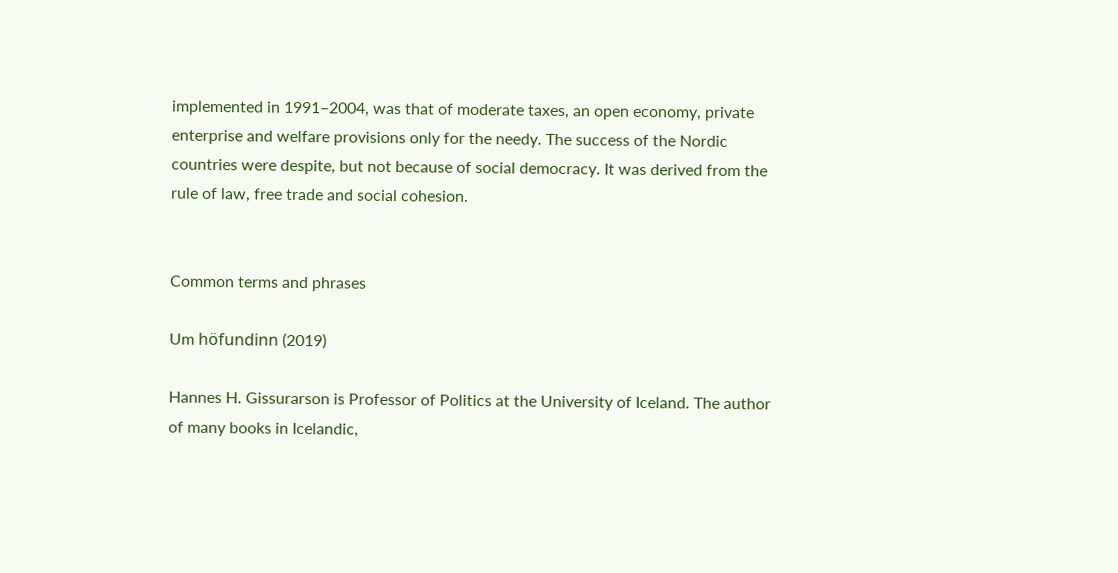implemented in 1991–2004, was that of moderate taxes, an open economy, private enterprise and welfare provisions only for the needy. The success of the Nordic countries were despite, but not because of social democracy. It was derived from the rule of law, free trade and social cohesion.


Common terms and phrases

Um höfundinn (2019)

Hannes H. Gissurarson is Professor of Politics at the University of Iceland. The author of many books in Icelandic,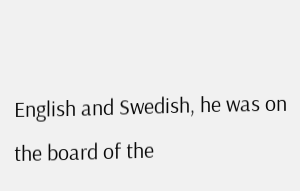English and Swedish, he was on the board of the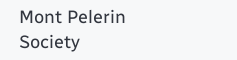Mont Pelerin Society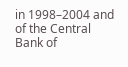in 1998–2004 and of the Central Bank of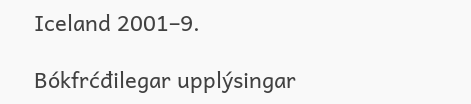Iceland 2001–9.

Bókfrćđilegar upplýsingar